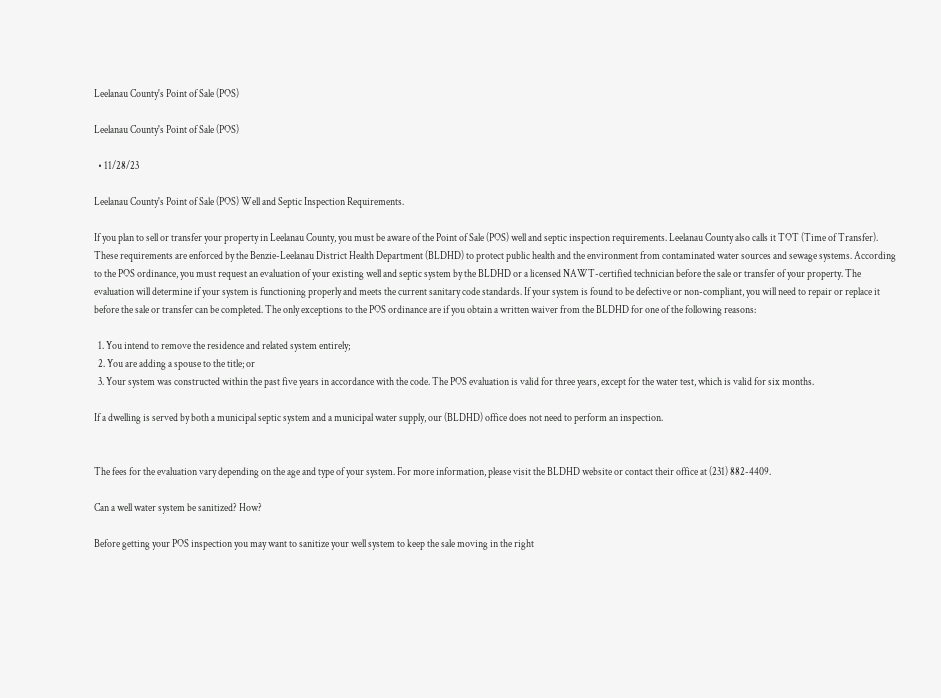Leelanau County's Point of Sale (POS)

Leelanau County's Point of Sale (POS)

  • 11/28/23

Leelanau County's Point of Sale (POS) Well and Septic Inspection Requirements.

If you plan to sell or transfer your property in Leelanau County, you must be aware of the Point of Sale (POS) well and septic inspection requirements. Leelanau County also calls it TOT (Time of Transfer). These requirements are enforced by the Benzie-Leelanau District Health Department (BLDHD) to protect public health and the environment from contaminated water sources and sewage systems. According to the POS ordinance, you must request an evaluation of your existing well and septic system by the BLDHD or a licensed NAWT-certified technician before the sale or transfer of your property. The evaluation will determine if your system is functioning properly and meets the current sanitary code standards. If your system is found to be defective or non-compliant, you will need to repair or replace it before the sale or transfer can be completed. The only exceptions to the POS ordinance are if you obtain a written waiver from the BLDHD for one of the following reasons:

  1. You intend to remove the residence and related system entirely;
  2. You are adding a spouse to the title; or
  3. Your system was constructed within the past five years in accordance with the code. The POS evaluation is valid for three years, except for the water test, which is valid for six months.

If a dwelling is served by both a municipal septic system and a municipal water supply, our (BLDHD) office does not need to perform an inspection.


The fees for the evaluation vary depending on the age and type of your system. For more information, please visit the BLDHD website or contact their office at (231) 882-4409.

Can a well water system be sanitized? How?

Before getting your POS inspection you may want to sanitize your well system to keep the sale moving in the right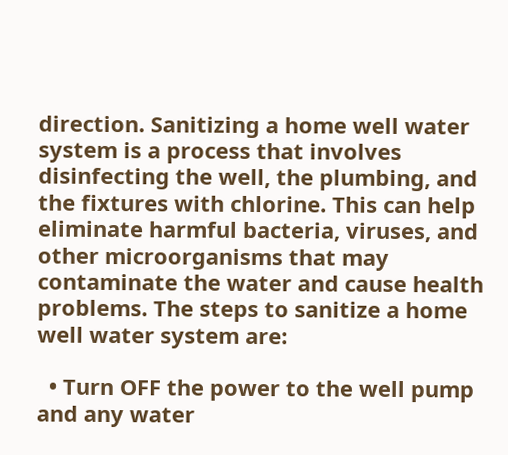direction. Sanitizing a home well water system is a process that involves disinfecting the well, the plumbing, and the fixtures with chlorine. This can help eliminate harmful bacteria, viruses, and other microorganisms that may contaminate the water and cause health problems. The steps to sanitize a home well water system are:

  • Turn OFF the power to the well pump and any water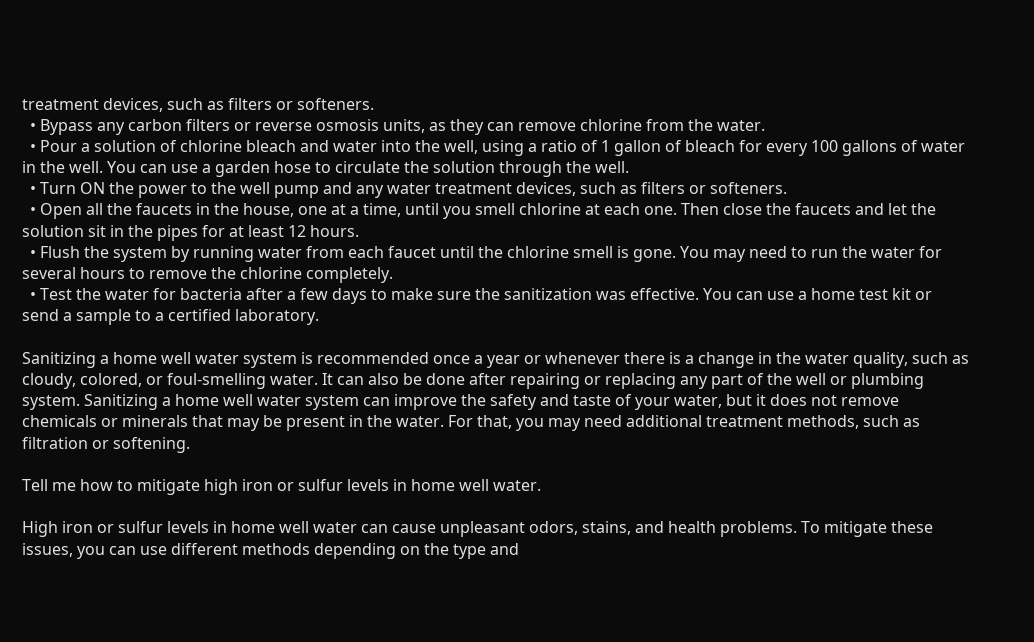treatment devices, such as filters or softeners.
  • Bypass any carbon filters or reverse osmosis units, as they can remove chlorine from the water.
  • Pour a solution of chlorine bleach and water into the well, using a ratio of 1 gallon of bleach for every 100 gallons of water in the well. You can use a garden hose to circulate the solution through the well.
  • Turn ON the power to the well pump and any water treatment devices, such as filters or softeners.
  • Open all the faucets in the house, one at a time, until you smell chlorine at each one. Then close the faucets and let the solution sit in the pipes for at least 12 hours.
  • Flush the system by running water from each faucet until the chlorine smell is gone. You may need to run the water for several hours to remove the chlorine completely.
  • Test the water for bacteria after a few days to make sure the sanitization was effective. You can use a home test kit or send a sample to a certified laboratory.

Sanitizing a home well water system is recommended once a year or whenever there is a change in the water quality, such as cloudy, colored, or foul-smelling water. It can also be done after repairing or replacing any part of the well or plumbing system. Sanitizing a home well water system can improve the safety and taste of your water, but it does not remove chemicals or minerals that may be present in the water. For that, you may need additional treatment methods, such as filtration or softening.

Tell me how to mitigate high iron or sulfur levels in home well water.

High iron or sulfur levels in home well water can cause unpleasant odors, stains, and health problems. To mitigate these issues, you can use different methods depending on the type and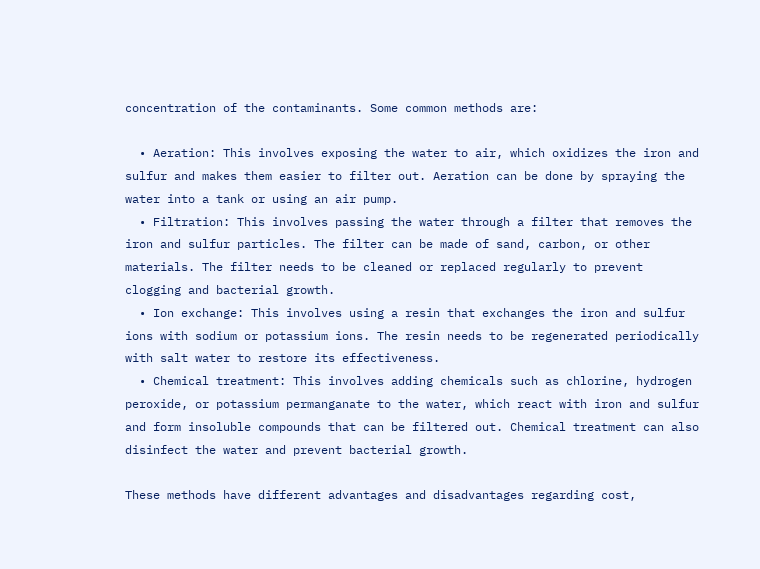concentration of the contaminants. Some common methods are:

  • Aeration: This involves exposing the water to air, which oxidizes the iron and sulfur and makes them easier to filter out. Aeration can be done by spraying the water into a tank or using an air pump.
  • Filtration: This involves passing the water through a filter that removes the iron and sulfur particles. The filter can be made of sand, carbon, or other materials. The filter needs to be cleaned or replaced regularly to prevent clogging and bacterial growth.
  • Ion exchange: This involves using a resin that exchanges the iron and sulfur ions with sodium or potassium ions. The resin needs to be regenerated periodically with salt water to restore its effectiveness.
  • Chemical treatment: This involves adding chemicals such as chlorine, hydrogen peroxide, or potassium permanganate to the water, which react with iron and sulfur and form insoluble compounds that can be filtered out. Chemical treatment can also disinfect the water and prevent bacterial growth.

These methods have different advantages and disadvantages regarding cost,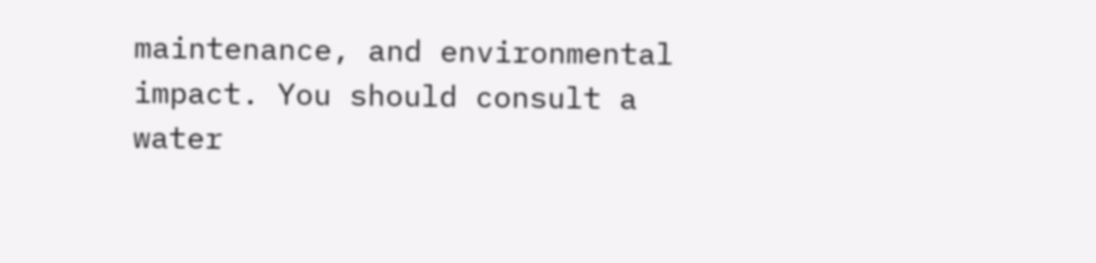maintenance, and environmental impact. You should consult a water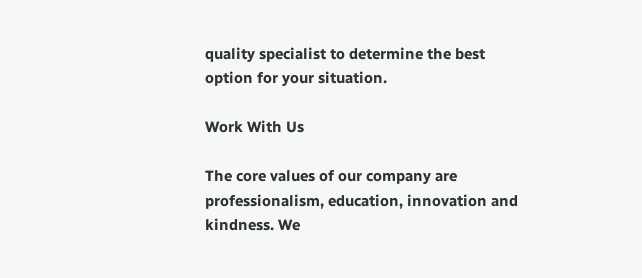quality specialist to determine the best option for your situation.

Work With Us

The core values of our company are professionalism, education, innovation and kindness. We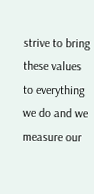strive to bring these values to everything we do and we measure our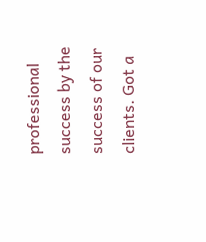professional success by the success of our clients. Got a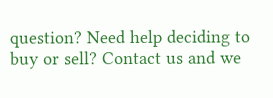question? Need help deciding to buy or sell? Contact us and we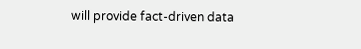will provide fact-driven data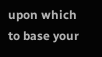upon which to base your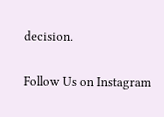decision.

Follow Us on Instagram